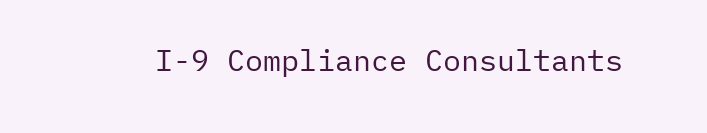I-9 Compliance Consultants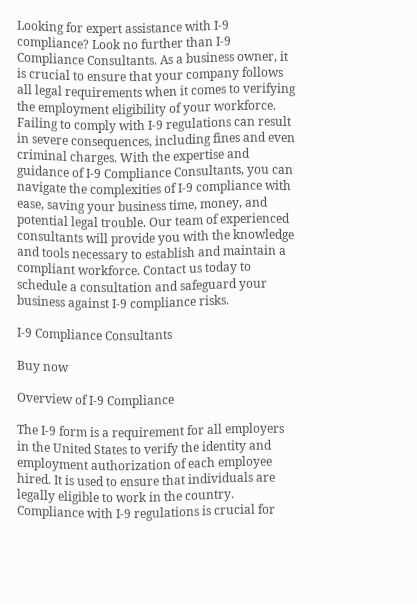Looking for expert assistance with I-9 compliance? Look no further than I-9 Compliance Consultants. As a business owner, it is crucial to ensure that your company follows all legal requirements when it comes to verifying the employment eligibility of your workforce. Failing to comply with I-9 regulations can result in severe consequences, including fines and even criminal charges. With the expertise and guidance of I-9 Compliance Consultants, you can navigate the complexities of I-9 compliance with ease, saving your business time, money, and potential legal trouble. Our team of experienced consultants will provide you with the knowledge and tools necessary to establish and maintain a compliant workforce. Contact us today to schedule a consultation and safeguard your business against I-9 compliance risks.

I-9 Compliance Consultants

Buy now

Overview of I-9 Compliance

The I-9 form is a requirement for all employers in the United States to verify the identity and employment authorization of each employee hired. It is used to ensure that individuals are legally eligible to work in the country. Compliance with I-9 regulations is crucial for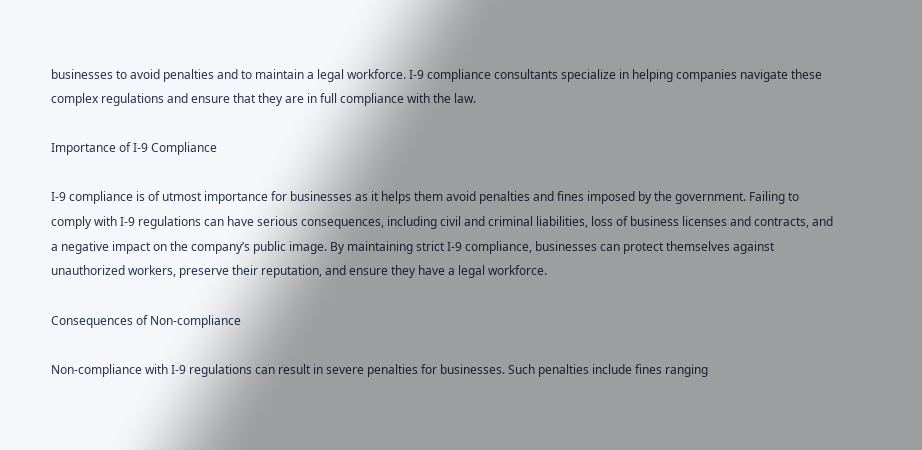businesses to avoid penalties and to maintain a legal workforce. I-9 compliance consultants specialize in helping companies navigate these complex regulations and ensure that they are in full compliance with the law.

Importance of I-9 Compliance

I-9 compliance is of utmost importance for businesses as it helps them avoid penalties and fines imposed by the government. Failing to comply with I-9 regulations can have serious consequences, including civil and criminal liabilities, loss of business licenses and contracts, and a negative impact on the company’s public image. By maintaining strict I-9 compliance, businesses can protect themselves against unauthorized workers, preserve their reputation, and ensure they have a legal workforce.

Consequences of Non-compliance

Non-compliance with I-9 regulations can result in severe penalties for businesses. Such penalties include fines ranging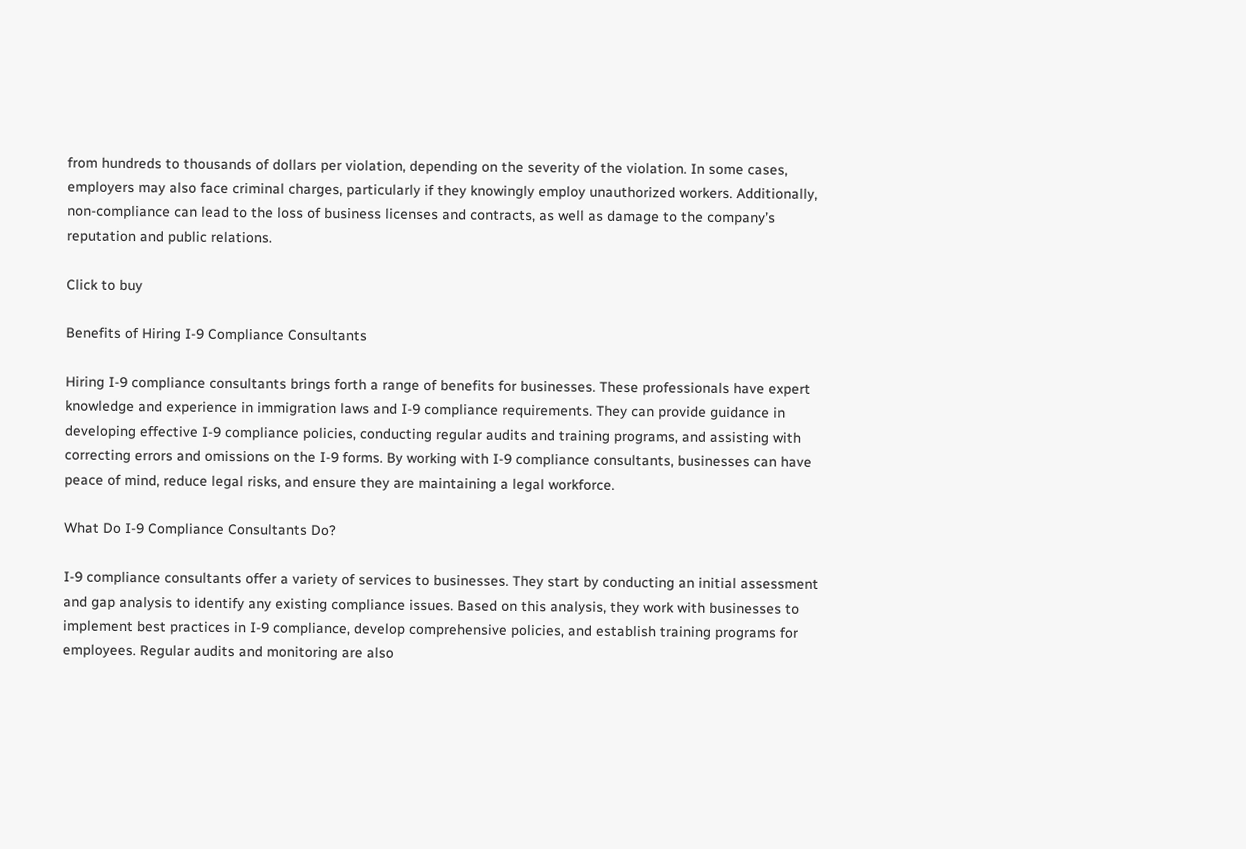from hundreds to thousands of dollars per violation, depending on the severity of the violation. In some cases, employers may also face criminal charges, particularly if they knowingly employ unauthorized workers. Additionally, non-compliance can lead to the loss of business licenses and contracts, as well as damage to the company’s reputation and public relations.

Click to buy

Benefits of Hiring I-9 Compliance Consultants

Hiring I-9 compliance consultants brings forth a range of benefits for businesses. These professionals have expert knowledge and experience in immigration laws and I-9 compliance requirements. They can provide guidance in developing effective I-9 compliance policies, conducting regular audits and training programs, and assisting with correcting errors and omissions on the I-9 forms. By working with I-9 compliance consultants, businesses can have peace of mind, reduce legal risks, and ensure they are maintaining a legal workforce.

What Do I-9 Compliance Consultants Do?

I-9 compliance consultants offer a variety of services to businesses. They start by conducting an initial assessment and gap analysis to identify any existing compliance issues. Based on this analysis, they work with businesses to implement best practices in I-9 compliance, develop comprehensive policies, and establish training programs for employees. Regular audits and monitoring are also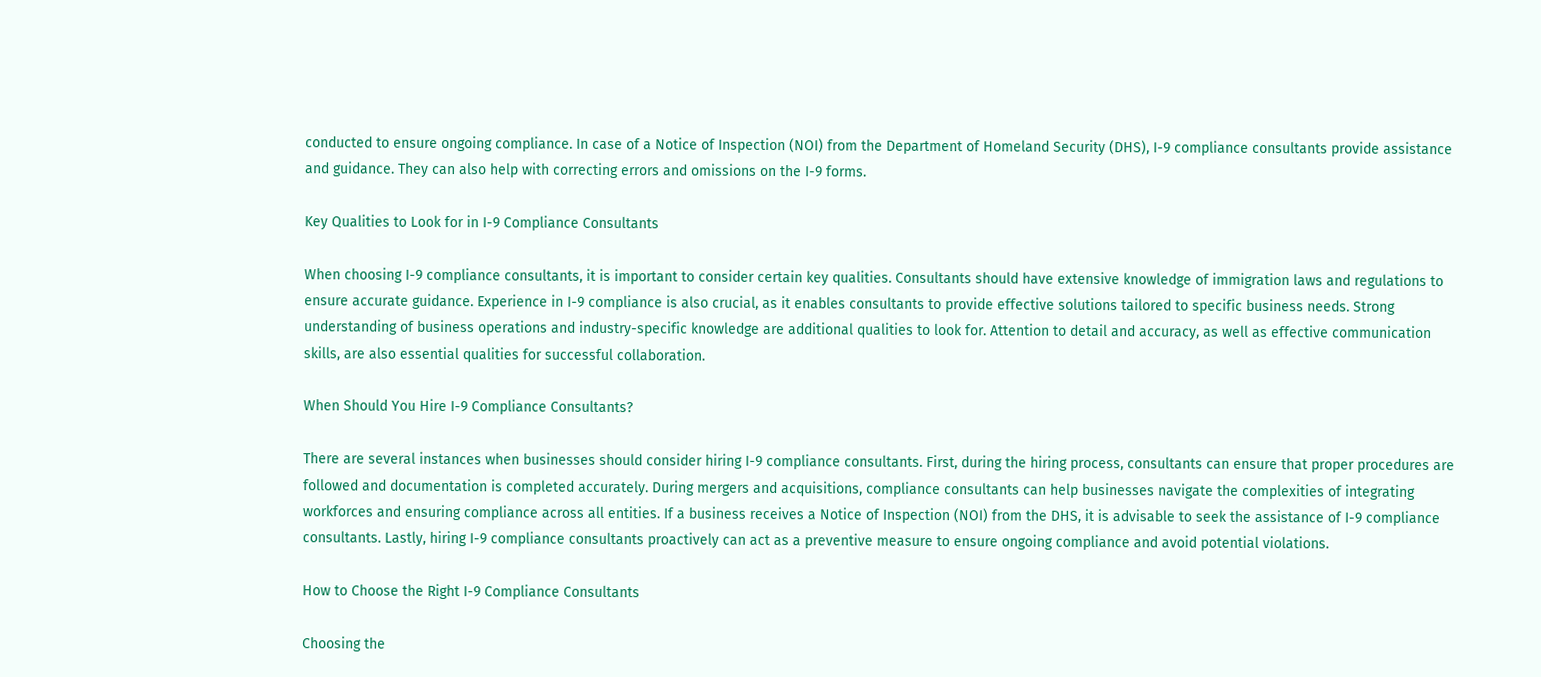conducted to ensure ongoing compliance. In case of a Notice of Inspection (NOI) from the Department of Homeland Security (DHS), I-9 compliance consultants provide assistance and guidance. They can also help with correcting errors and omissions on the I-9 forms.

Key Qualities to Look for in I-9 Compliance Consultants

When choosing I-9 compliance consultants, it is important to consider certain key qualities. Consultants should have extensive knowledge of immigration laws and regulations to ensure accurate guidance. Experience in I-9 compliance is also crucial, as it enables consultants to provide effective solutions tailored to specific business needs. Strong understanding of business operations and industry-specific knowledge are additional qualities to look for. Attention to detail and accuracy, as well as effective communication skills, are also essential qualities for successful collaboration.

When Should You Hire I-9 Compliance Consultants?

There are several instances when businesses should consider hiring I-9 compliance consultants. First, during the hiring process, consultants can ensure that proper procedures are followed and documentation is completed accurately. During mergers and acquisitions, compliance consultants can help businesses navigate the complexities of integrating workforces and ensuring compliance across all entities. If a business receives a Notice of Inspection (NOI) from the DHS, it is advisable to seek the assistance of I-9 compliance consultants. Lastly, hiring I-9 compliance consultants proactively can act as a preventive measure to ensure ongoing compliance and avoid potential violations.

How to Choose the Right I-9 Compliance Consultants

Choosing the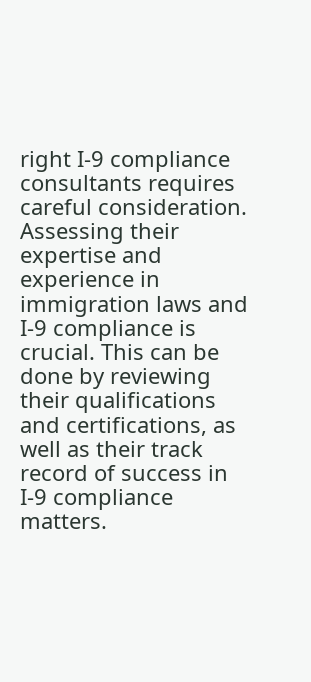right I-9 compliance consultants requires careful consideration. Assessing their expertise and experience in immigration laws and I-9 compliance is crucial. This can be done by reviewing their qualifications and certifications, as well as their track record of success in I-9 compliance matters.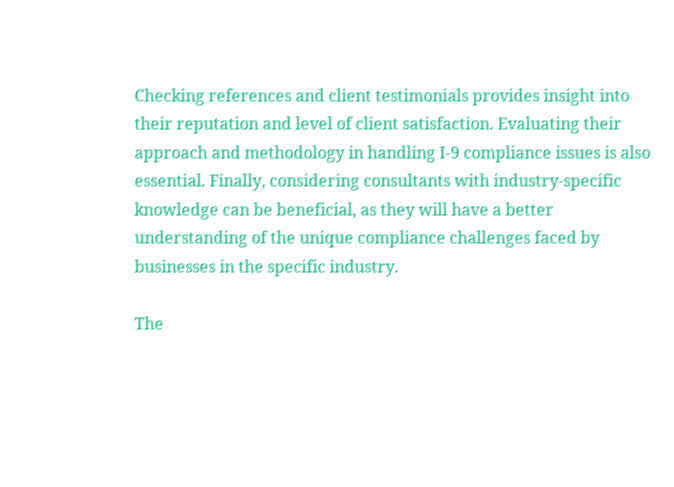Checking references and client testimonials provides insight into their reputation and level of client satisfaction. Evaluating their approach and methodology in handling I-9 compliance issues is also essential. Finally, considering consultants with industry-specific knowledge can be beneficial, as they will have a better understanding of the unique compliance challenges faced by businesses in the specific industry.

The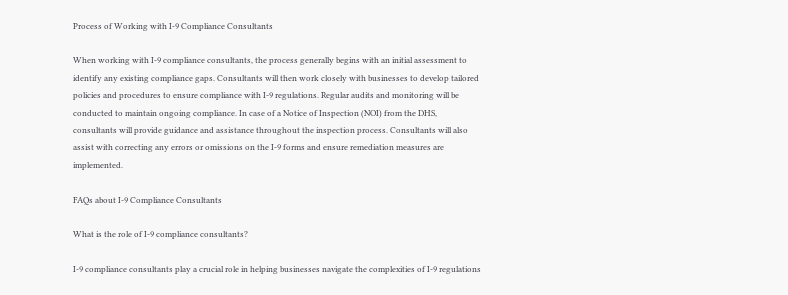Process of Working with I-9 Compliance Consultants

When working with I-9 compliance consultants, the process generally begins with an initial assessment to identify any existing compliance gaps. Consultants will then work closely with businesses to develop tailored policies and procedures to ensure compliance with I-9 regulations. Regular audits and monitoring will be conducted to maintain ongoing compliance. In case of a Notice of Inspection (NOI) from the DHS, consultants will provide guidance and assistance throughout the inspection process. Consultants will also assist with correcting any errors or omissions on the I-9 forms and ensure remediation measures are implemented.

FAQs about I-9 Compliance Consultants

What is the role of I-9 compliance consultants?

I-9 compliance consultants play a crucial role in helping businesses navigate the complexities of I-9 regulations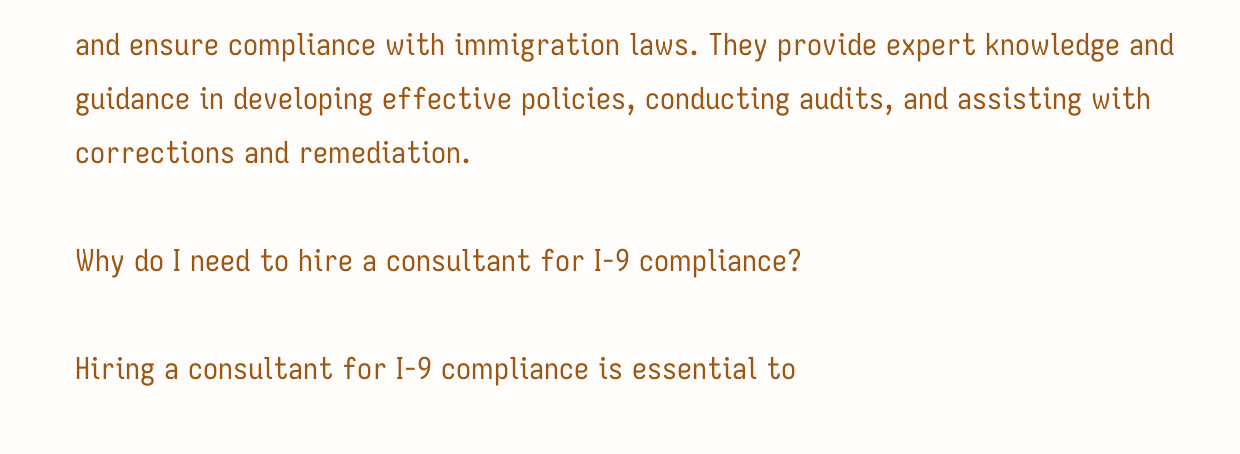and ensure compliance with immigration laws. They provide expert knowledge and guidance in developing effective policies, conducting audits, and assisting with corrections and remediation.

Why do I need to hire a consultant for I-9 compliance?

Hiring a consultant for I-9 compliance is essential to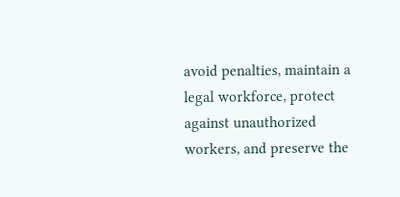avoid penalties, maintain a legal workforce, protect against unauthorized workers, and preserve the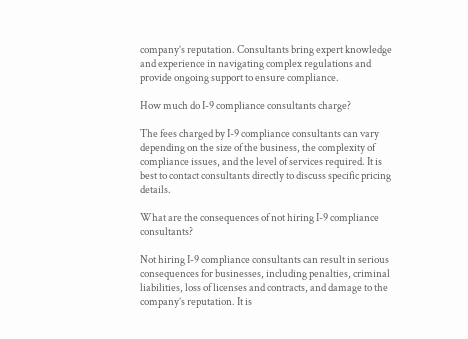company’s reputation. Consultants bring expert knowledge and experience in navigating complex regulations and provide ongoing support to ensure compliance.

How much do I-9 compliance consultants charge?

The fees charged by I-9 compliance consultants can vary depending on the size of the business, the complexity of compliance issues, and the level of services required. It is best to contact consultants directly to discuss specific pricing details.

What are the consequences of not hiring I-9 compliance consultants?

Not hiring I-9 compliance consultants can result in serious consequences for businesses, including penalties, criminal liabilities, loss of licenses and contracts, and damage to the company’s reputation. It is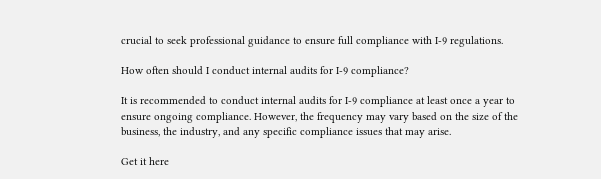crucial to seek professional guidance to ensure full compliance with I-9 regulations.

How often should I conduct internal audits for I-9 compliance?

It is recommended to conduct internal audits for I-9 compliance at least once a year to ensure ongoing compliance. However, the frequency may vary based on the size of the business, the industry, and any specific compliance issues that may arise.

Get it here